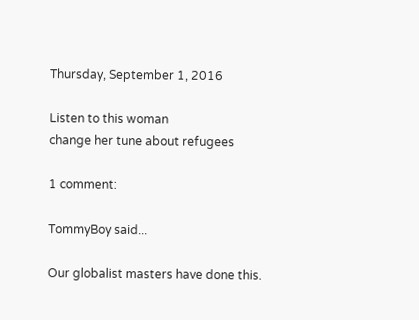Thursday, September 1, 2016

Listen to this woman
change her tune about refugees

1 comment:

TommyBoy said...

Our globalist masters have done this.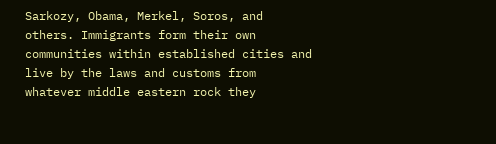Sarkozy, Obama, Merkel, Soros, and others. Immigrants form their own communities within established cities and live by the laws and customs from whatever middle eastern rock they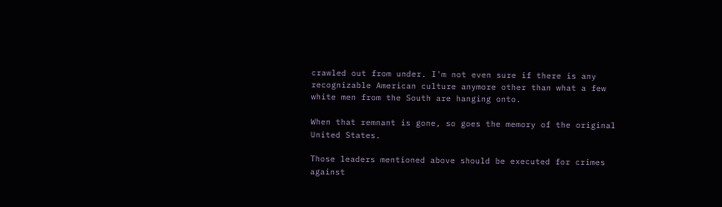crawled out from under. I'm not even sure if there is any recognizable American culture anymore other than what a few white men from the South are hanging onto.

When that remnant is gone, so goes the memory of the original United States.

Those leaders mentioned above should be executed for crimes against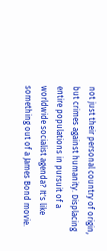not just their personal country of origin, but crimes against humanity. Displacing entire populations in pursuit of a worldwide socialist agenda? It's like something out of a James Bond movie.